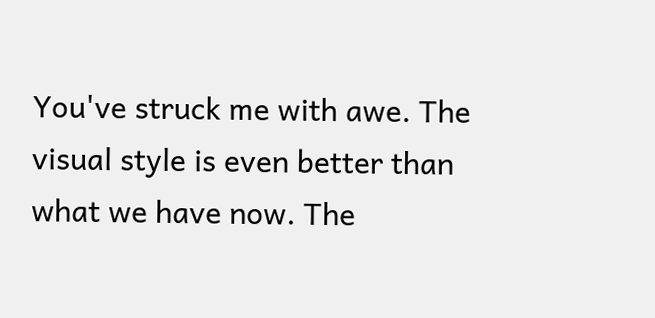You've struck me with awe. The visual style is even better than what we have now. The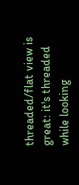threaded/flat view is great: it's threaded while looking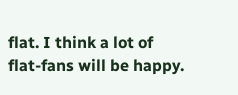flat. I think a lot of flat-fans will be happy.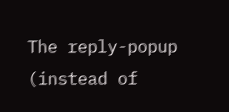The reply-popup (instead of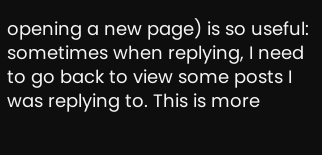opening a new page) is so useful: sometimes when replying, I need to go back to view some posts I was replying to. This is more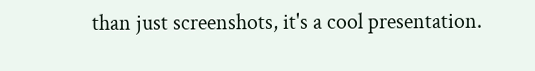than just screenshots, it's a cool presentation.